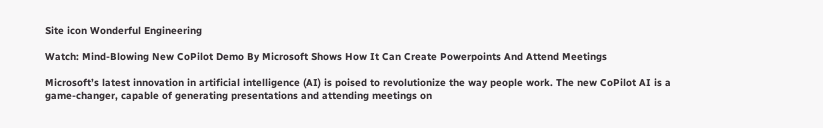Site icon Wonderful Engineering

Watch: Mind-Blowing New CoPilot Demo By Microsoft Shows How It Can Create Powerpoints And Attend Meetings

Microsoft’s latest innovation in artificial intelligence (AI) is poised to revolutionize the way people work. The new CoPilot AI is a game-changer, capable of generating presentations and attending meetings on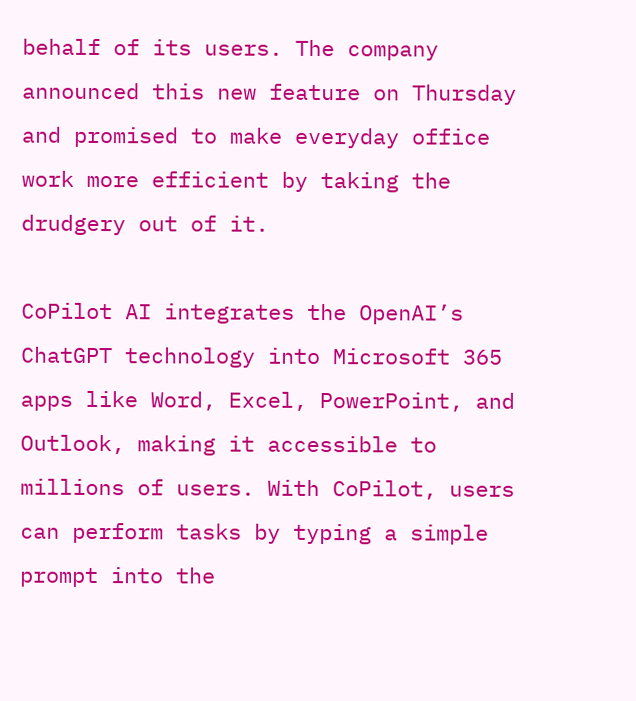behalf of its users. The company announced this new feature on Thursday and promised to make everyday office work more efficient by taking the drudgery out of it.

CoPilot AI integrates the OpenAI’s ChatGPT technology into Microsoft 365 apps like Word, Excel, PowerPoint, and Outlook, making it accessible to millions of users. With CoPilot, users can perform tasks by typing a simple prompt into the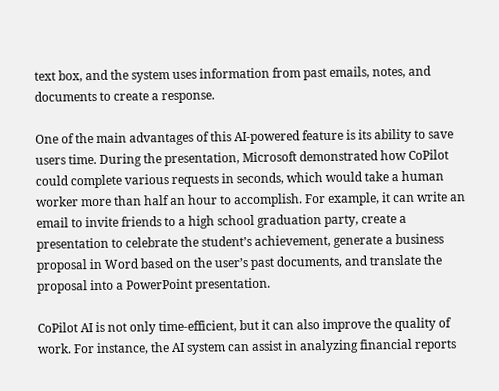text box, and the system uses information from past emails, notes, and documents to create a response.

One of the main advantages of this AI-powered feature is its ability to save users time. During the presentation, Microsoft demonstrated how CoPilot could complete various requests in seconds, which would take a human worker more than half an hour to accomplish. For example, it can write an email to invite friends to a high school graduation party, create a presentation to celebrate the student’s achievement, generate a business proposal in Word based on the user’s past documents, and translate the proposal into a PowerPoint presentation.

CoPilot AI is not only time-efficient, but it can also improve the quality of work. For instance, the AI system can assist in analyzing financial reports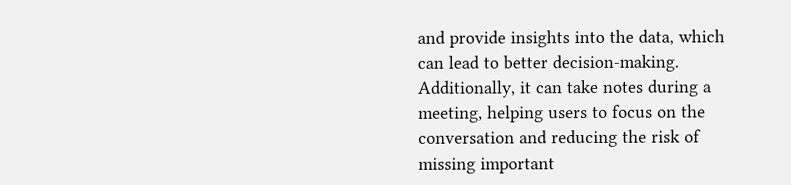and provide insights into the data, which can lead to better decision-making. Additionally, it can take notes during a meeting, helping users to focus on the conversation and reducing the risk of missing important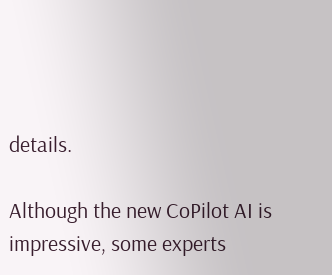details.

Although the new CoPilot AI is impressive, some experts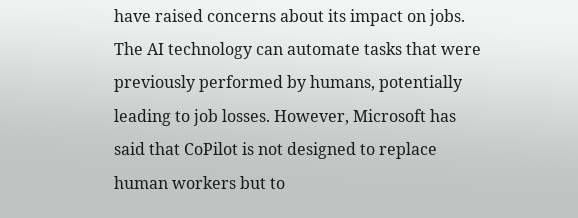have raised concerns about its impact on jobs. The AI technology can automate tasks that were previously performed by humans, potentially leading to job losses. However, Microsoft has said that CoPilot is not designed to replace human workers but to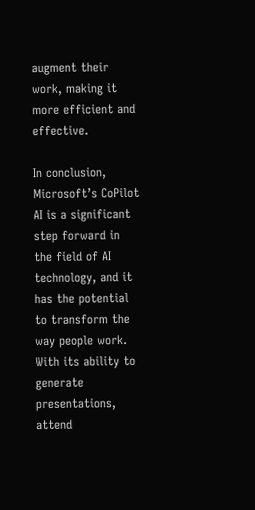augment their work, making it more efficient and effective.

In conclusion, Microsoft’s CoPilot AI is a significant step forward in the field of AI technology, and it has the potential to transform the way people work. With its ability to generate presentations, attend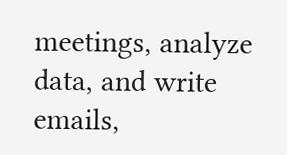meetings, analyze data, and write emails,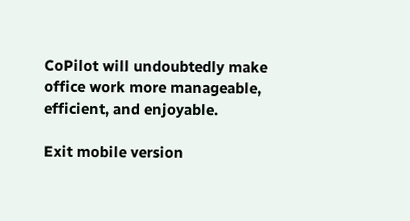CoPilot will undoubtedly make office work more manageable, efficient, and enjoyable.

Exit mobile version